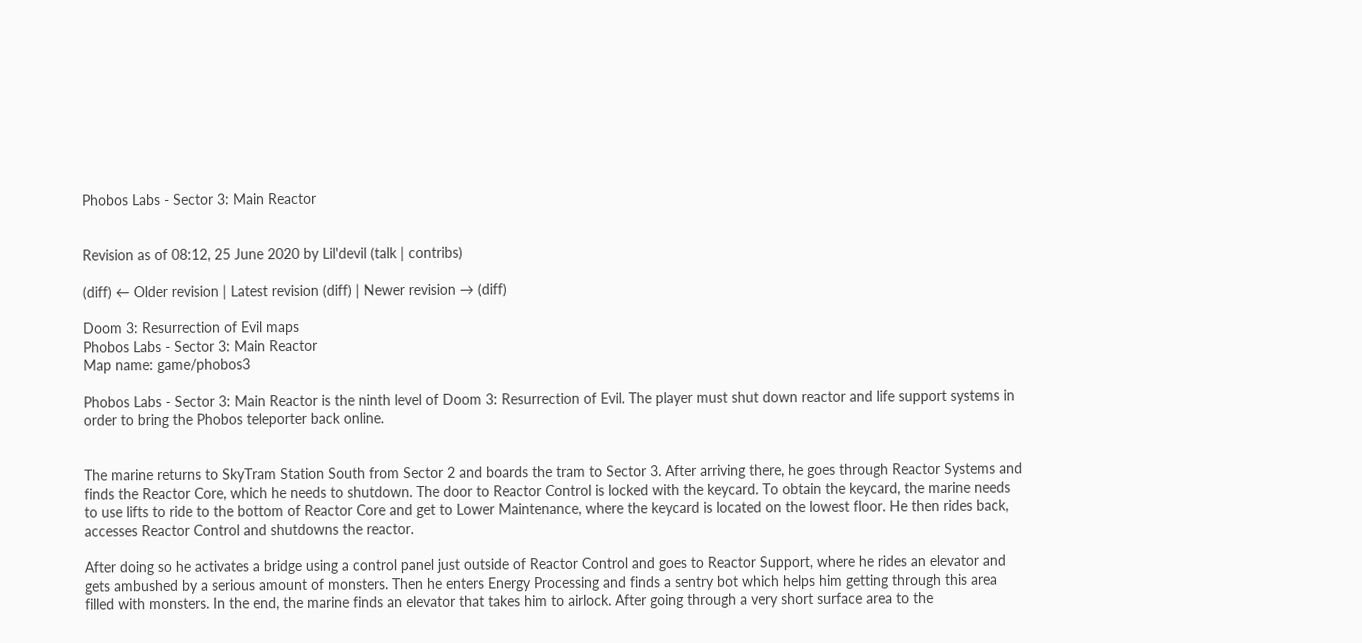Phobos Labs - Sector 3: Main Reactor


Revision as of 08:12, 25 June 2020 by Lil'devil (talk | contribs)

(diff) ← Older revision | Latest revision (diff) | Newer revision → (diff)

Doom 3: Resurrection of Evil maps
Phobos Labs - Sector 3: Main Reactor
Map name: game/phobos3

Phobos Labs - Sector 3: Main Reactor is the ninth level of Doom 3: Resurrection of Evil. The player must shut down reactor and life support systems in order to bring the Phobos teleporter back online.


The marine returns to SkyTram Station South from Sector 2 and boards the tram to Sector 3. After arriving there, he goes through Reactor Systems and finds the Reactor Core, which he needs to shutdown. The door to Reactor Control is locked with the keycard. To obtain the keycard, the marine needs to use lifts to ride to the bottom of Reactor Core and get to Lower Maintenance, where the keycard is located on the lowest floor. He then rides back, accesses Reactor Control and shutdowns the reactor.

After doing so he activates a bridge using a control panel just outside of Reactor Control and goes to Reactor Support, where he rides an elevator and gets ambushed by a serious amount of monsters. Then he enters Energy Processing and finds a sentry bot which helps him getting through this area filled with monsters. In the end, the marine finds an elevator that takes him to airlock. After going through a very short surface area to the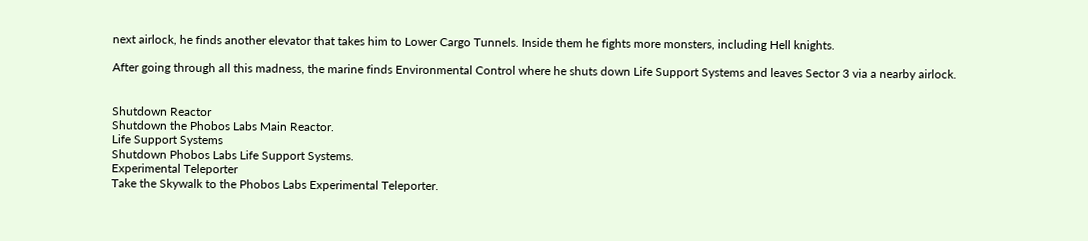next airlock, he finds another elevator that takes him to Lower Cargo Tunnels. Inside them he fights more monsters, including Hell knights.

After going through all this madness, the marine finds Environmental Control where he shuts down Life Support Systems and leaves Sector 3 via a nearby airlock.


Shutdown Reactor
Shutdown the Phobos Labs Main Reactor.
Life Support Systems
Shutdown Phobos Labs Life Support Systems.
Experimental Teleporter
Take the Skywalk to the Phobos Labs Experimental Teleporter.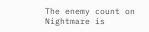The enemy count on Nightmare is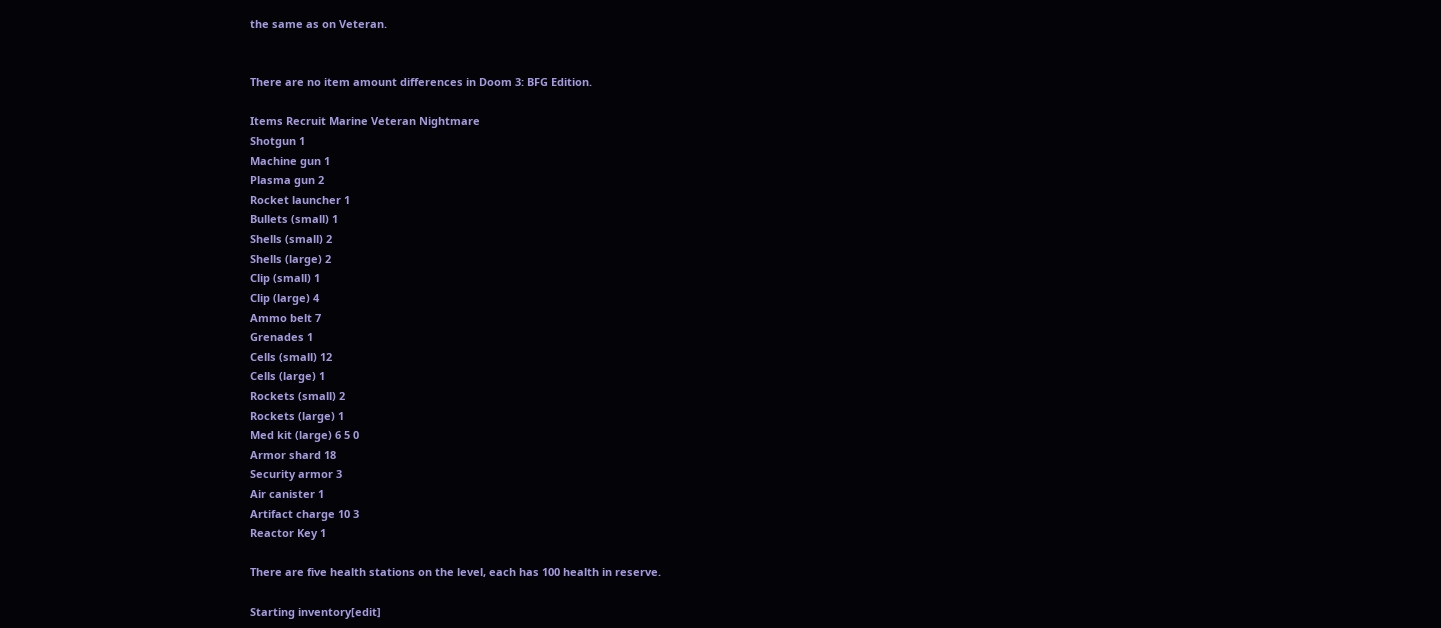the same as on Veteran.


There are no item amount differences in Doom 3: BFG Edition.

Items Recruit Marine Veteran Nightmare
Shotgun 1
Machine gun 1
Plasma gun 2
Rocket launcher 1
Bullets (small) 1
Shells (small) 2
Shells (large) 2
Clip (small) 1
Clip (large) 4
Ammo belt 7
Grenades 1
Cells (small) 12
Cells (large) 1
Rockets (small) 2
Rockets (large) 1
Med kit (large) 6 5 0
Armor shard 18
Security armor 3
Air canister 1
Artifact charge 10 3
Reactor Key 1

There are five health stations on the level, each has 100 health in reserve.

Starting inventory[edit]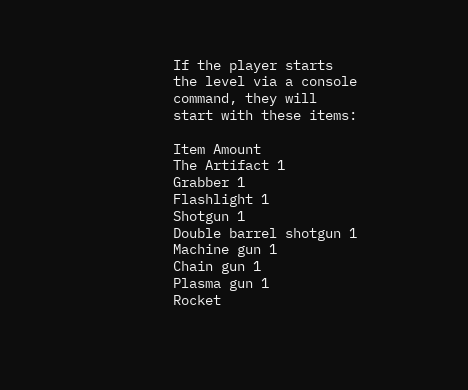If the player starts the level via a console command, they will start with these items:

Item Amount
The Artifact 1
Grabber 1
Flashlight 1
Shotgun 1
Double barrel shotgun 1
Machine gun 1
Chain gun 1
Plasma gun 1
Rocket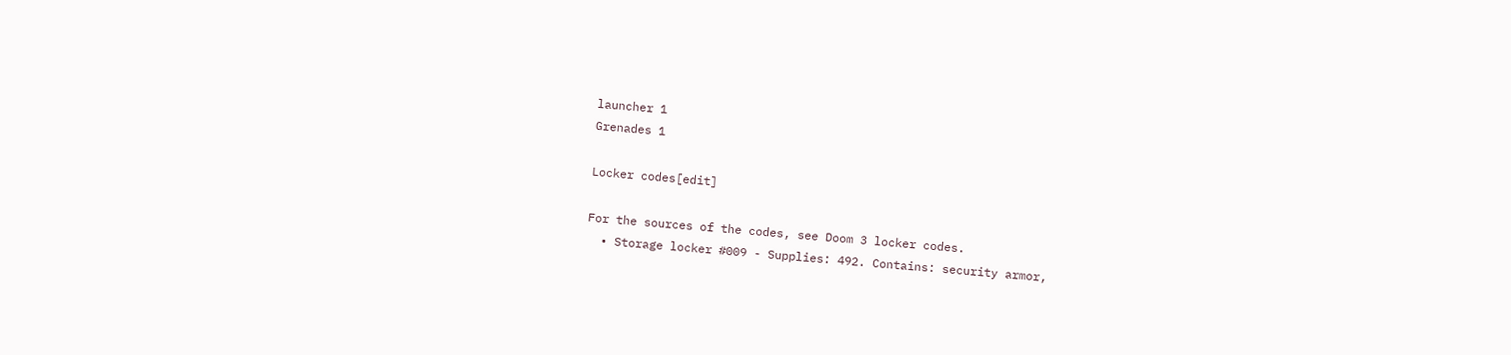launcher 1
Grenades 1

Locker codes[edit]

For the sources of the codes, see Doom 3 locker codes.
  • Storage locker #009 - Supplies: 492. Contains: security armor,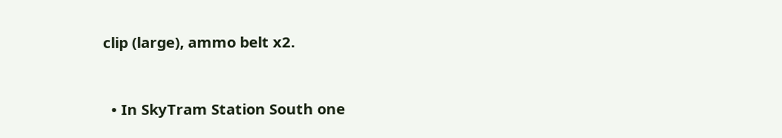clip (large), ammo belt x2.


  • In SkyTram Station South one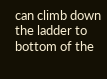can climb down the ladder to bottom of the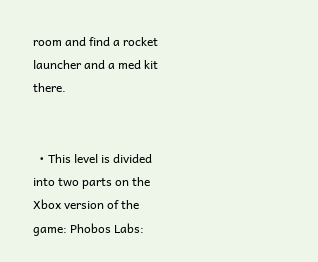room and find a rocket launcher and a med kit there.


  • This level is divided into two parts on the Xbox version of the game: Phobos Labs: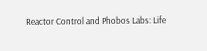Reactor Control and Phobos Labs: Life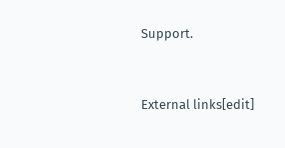Support.


External links[edit]